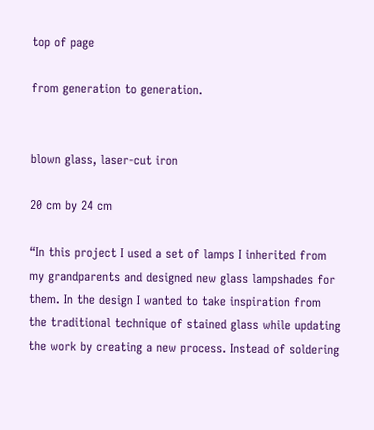top of page

from generation to generation.


blown glass, laser-cut iron

20 cm by 24 cm

“In this project I used a set of lamps I inherited from my grandparents and designed new glass lampshades for them. In the design I wanted to take inspiration from the traditional technique of stained glass while updating the work by creating a new process. Instead of soldering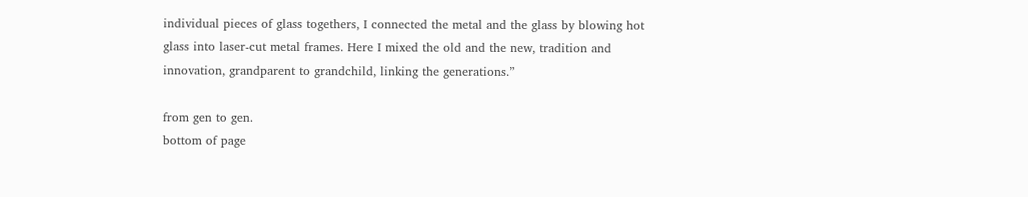individual pieces of glass togethers, I connected the metal and the glass by blowing hot glass into laser-cut metal frames. Here I mixed the old and the new, tradition and innovation, grandparent to grandchild, linking the generations.”

from gen to gen.
bottom of page